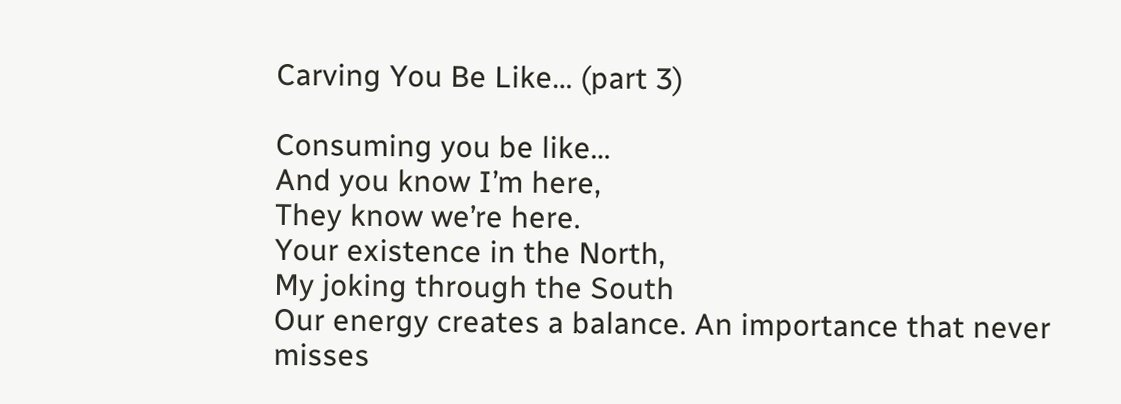Carving You Be Like… (part 3)

Consuming you be like…
And you know I’m here,
They know we’re here.
Your existence in the North,
My joking through the South
Our energy creates a balance. An importance that never misses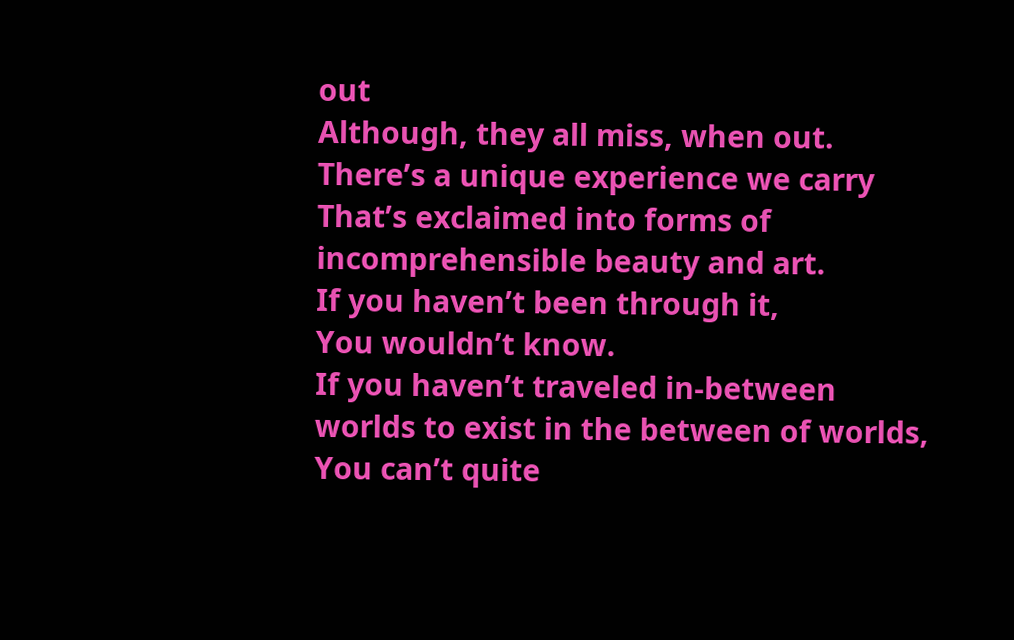out
Although, they all miss, when out.
There’s a unique experience we carry
That’s exclaimed into forms of incomprehensible beauty and art.
If you haven’t been through it,
You wouldn’t know.
If you haven’t traveled in-between worlds to exist in the between of worlds,
You can’t quite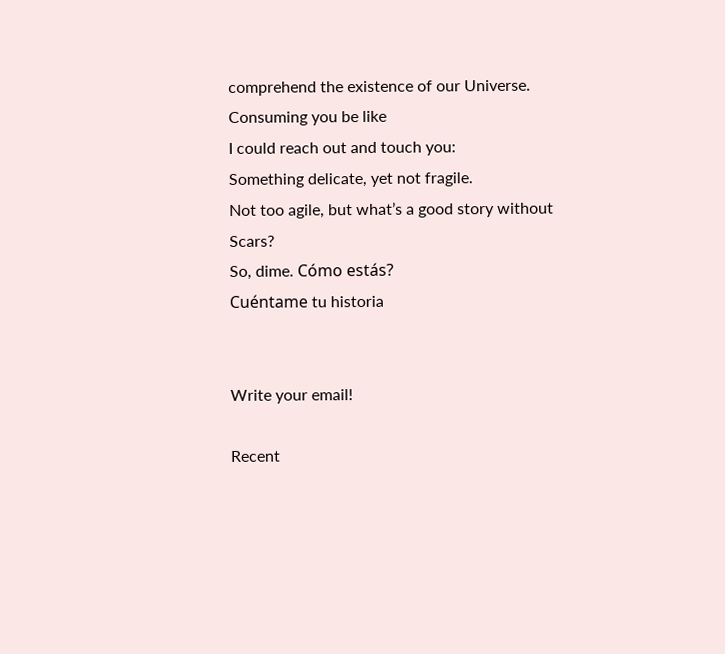comprehend the existence of our Universe.
Consuming you be like
I could reach out and touch you:
Something delicate, yet not fragile.
Not too agile, but what’s a good story without Scars?
So, dime. Cómo estás?
Cuéntame tu historia


Write your email!

Recent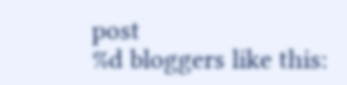post
%d bloggers like this: